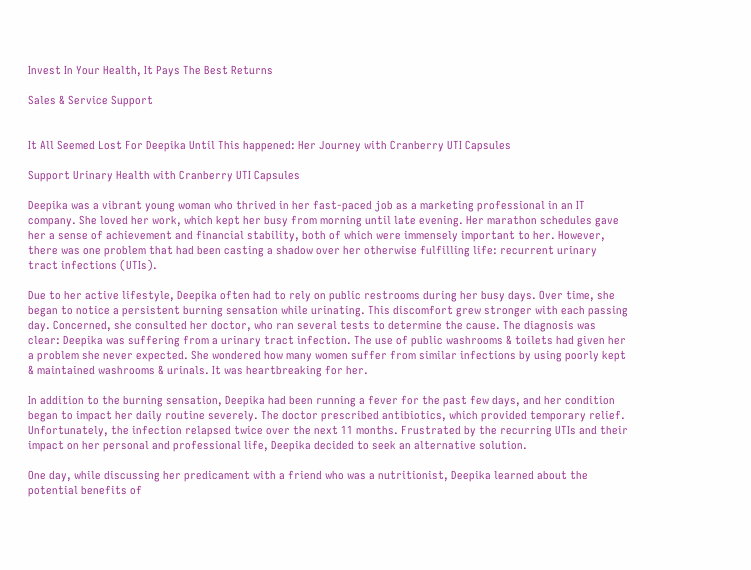Invest In Your Health, It Pays The Best Returns

Sales & Service Support


It All Seemed Lost For Deepika Until This happened: Her Journey with Cranberry UTI Capsules

Support Urinary Health with Cranberry UTI Capsules

Deepika was a vibrant young woman who thrived in her fast-paced job as a marketing professional in an IT company. She loved her work, which kept her busy from morning until late evening. Her marathon schedules gave her a sense of achievement and financial stability, both of which were immensely important to her. However, there was one problem that had been casting a shadow over her otherwise fulfilling life: recurrent urinary tract infections (UTIs).

Due to her active lifestyle, Deepika often had to rely on public restrooms during her busy days. Over time, she began to notice a persistent burning sensation while urinating. This discomfort grew stronger with each passing day. Concerned, she consulted her doctor, who ran several tests to determine the cause. The diagnosis was clear: Deepika was suffering from a urinary tract infection. The use of public washrooms & toilets had given her a problem she never expected. She wondered how many women suffer from similar infections by using poorly kept & maintained washrooms & urinals. It was heartbreaking for her.

In addition to the burning sensation, Deepika had been running a fever for the past few days, and her condition began to impact her daily routine severely. The doctor prescribed antibiotics, which provided temporary relief. Unfortunately, the infection relapsed twice over the next 11 months. Frustrated by the recurring UTIs and their impact on her personal and professional life, Deepika decided to seek an alternative solution.

One day, while discussing her predicament with a friend who was a nutritionist, Deepika learned about the potential benefits of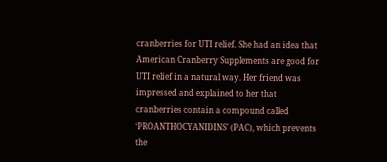cranberries for UTI relief. She had an idea that American Cranberry Supplements are good for UTI relief in a natural way. Her friend was impressed and explained to her that cranberries contain a compound called ‘PROANTHOCYANIDINS’ (PAC), which prevents the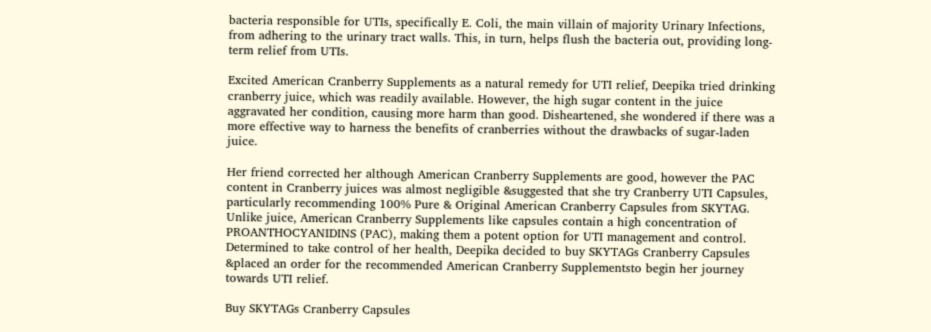bacteria responsible for UTIs, specifically E. Coli, the main villain of majority Urinary Infections, from adhering to the urinary tract walls. This, in turn, helps flush the bacteria out, providing long-term relief from UTIs.

Excited American Cranberry Supplements as a natural remedy for UTI relief, Deepika tried drinking cranberry juice, which was readily available. However, the high sugar content in the juice aggravated her condition, causing more harm than good. Disheartened, she wondered if there was a more effective way to harness the benefits of cranberries without the drawbacks of sugar-laden juice.

Her friend corrected her although American Cranberry Supplements are good, however the PAC content in Cranberry juices was almost negligible &suggested that she try Cranberry UTI Capsules, particularly recommending 100% Pure & Original American Cranberry Capsules from SKYTAG. Unlike juice, American Cranberry Supplements like capsules contain a high concentration of PROANTHOCYANIDINS (PAC), making them a potent option for UTI management and control. Determined to take control of her health, Deepika decided to buy SKYTAGs Cranberry Capsules &placed an order for the recommended American Cranberry Supplementsto begin her journey towards UTI relief.

Buy SKYTAGs Cranberry Capsules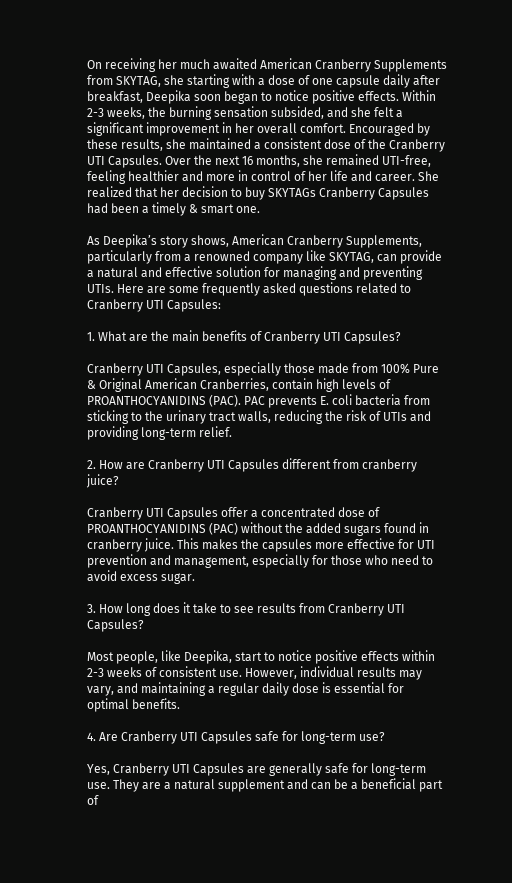On receiving her much awaited American Cranberry Supplements from SKYTAG, she starting with a dose of one capsule daily after breakfast, Deepika soon began to notice positive effects. Within 2-3 weeks, the burning sensation subsided, and she felt a significant improvement in her overall comfort. Encouraged by these results, she maintained a consistent dose of the Cranberry UTI Capsules. Over the next 16 months, she remained UTI-free, feeling healthier and more in control of her life and career. She realized that her decision to buy SKYTAGs Cranberry Capsules had been a timely & smart one.

As Deepika’s story shows, American Cranberry Supplements, particularly from a renowned company like SKYTAG, can provide a natural and effective solution for managing and preventing UTIs. Here are some frequently asked questions related to Cranberry UTI Capsules:

1. What are the main benefits of Cranberry UTI Capsules?

Cranberry UTI Capsules, especially those made from 100% Pure & Original American Cranberries, contain high levels of PROANTHOCYANIDINS (PAC). PAC prevents E. coli bacteria from sticking to the urinary tract walls, reducing the risk of UTIs and providing long-term relief.

2. How are Cranberry UTI Capsules different from cranberry juice?

Cranberry UTI Capsules offer a concentrated dose of PROANTHOCYANIDINS (PAC) without the added sugars found in cranberry juice. This makes the capsules more effective for UTI prevention and management, especially for those who need to avoid excess sugar.

3. How long does it take to see results from Cranberry UTI Capsules?

Most people, like Deepika, start to notice positive effects within 2-3 weeks of consistent use. However, individual results may vary, and maintaining a regular daily dose is essential for optimal benefits.

4. Are Cranberry UTI Capsules safe for long-term use?

Yes, Cranberry UTI Capsules are generally safe for long-term use. They are a natural supplement and can be a beneficial part of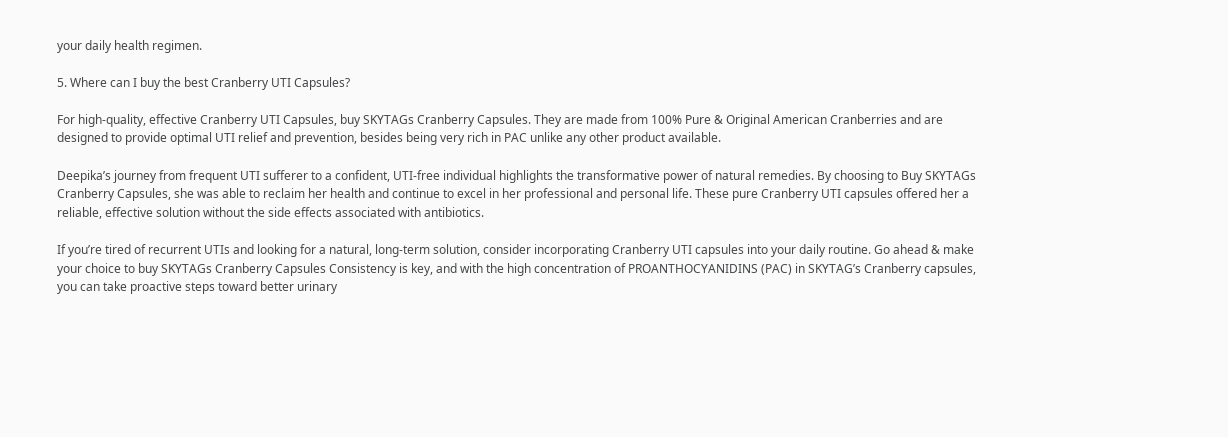your daily health regimen.

5. Where can I buy the best Cranberry UTI Capsules?

For high-quality, effective Cranberry UTI Capsules, buy SKYTAGs Cranberry Capsules. They are made from 100% Pure & Original American Cranberries and are designed to provide optimal UTI relief and prevention, besides being very rich in PAC unlike any other product available.

Deepika’s journey from frequent UTI sufferer to a confident, UTI-free individual highlights the transformative power of natural remedies. By choosing to Buy SKYTAGs Cranberry Capsules, she was able to reclaim her health and continue to excel in her professional and personal life. These pure Cranberry UTI capsules offered her a reliable, effective solution without the side effects associated with antibiotics.

If you’re tired of recurrent UTIs and looking for a natural, long-term solution, consider incorporating Cranberry UTI capsules into your daily routine. Go ahead & make your choice to buy SKYTAGs Cranberry Capsules Consistency is key, and with the high concentration of PROANTHOCYANIDINS (PAC) in SKYTAG’s Cranberry capsules, you can take proactive steps toward better urinary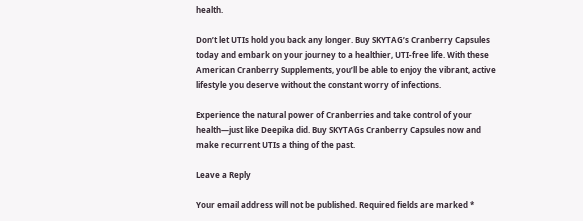health.

Don’t let UTIs hold you back any longer. Buy SKYTAG’s Cranberry Capsules today and embark on your journey to a healthier, UTI-free life. With these American Cranberry Supplements, you’ll be able to enjoy the vibrant, active lifestyle you deserve without the constant worry of infections.

Experience the natural power of Cranberries and take control of your health—just like Deepika did. Buy SKYTAGs Cranberry Capsules now and make recurrent UTIs a thing of the past.

Leave a Reply

Your email address will not be published. Required fields are marked *